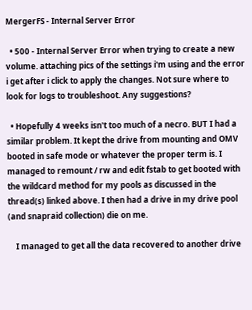MergerFS - Internal Server Error

  • 500 - Internal Server Error when trying to create a new volume. attaching pics of the settings i'm using and the error i get after i click to apply the changes. Not sure where to look for logs to troubleshoot. Any suggestions?

  • Hopefully 4 weeks isn't too much of a necro. BUT I had a similar problem. It kept the drive from mounting and OMV booted in safe mode or whatever the proper term is. I managed to remount / rw and edit fstab to get booted with the wildcard method for my pools as discussed in the thread(s) linked above. I then had a drive in my drive pool (and snapraid collection) die on me.

    I managed to get all the data recovered to another drive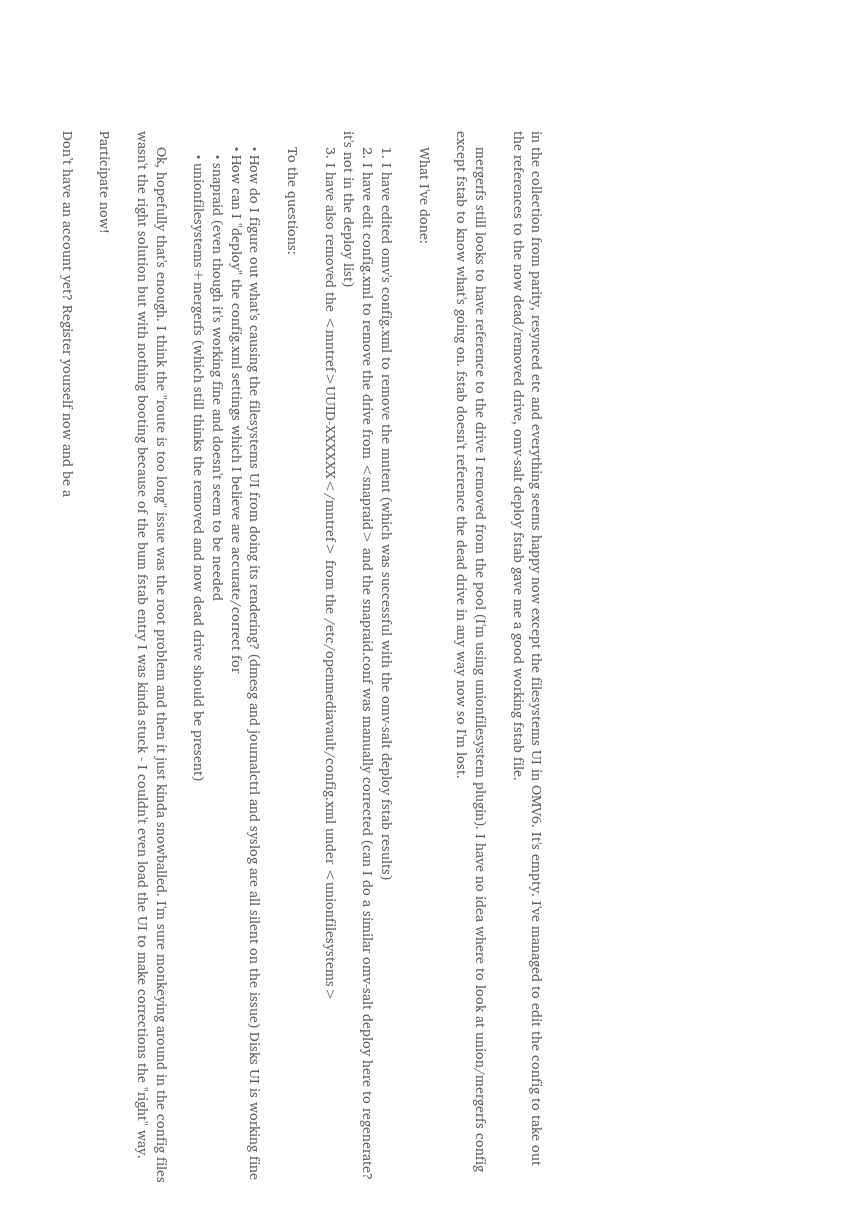in the collection from parity, resynced etc and everything seems happy now except the filesystems UI in OMV6. It's empty. I've managed to edit the config to take out the references to the now dead/removed drive, omv-salt deploy fstab gave me a good working fstab file.

    mergerfs still looks to have reference to the drive I removed from the pool (I'm using unionfilesystem plugin). I have no idea where to look at union/mergerfs config except fstab to know what's going on. fstab doesn't reference the dead drive in any way now so I'm lost.

    What I've done:

    1. I have edited omv's config.xml to remove the mntent (which was successful with the omv-salt deploy fstab results)
    2. I have edit config.xml to remove the drive from <snapraid> and the snapraid.conf was manually corrected (can I do a similar omv-salt deploy here to regenerate? it's not in the deploy list)
    3. I have also removed the <mntref>UUID-XXXXXX</mntref> from the /etc/openmediavault/config.xml under <unionfilesystems>

    To the questions:

    • How do I figure out what's causing the filesystems UI from doing its rendering? (dmesg and journalctrl and syslog are all silent on the issue) Disks UI is working fine
    • How can I "deploy" the config.xml settings which I believe are accurate/correct for
      • snapraid (even though it's working fine and doesn't seem to be needed
      • unionfilesystems+mergerfs (which still thinks the removed and now dead drive should be present)

    Ok, hopefully that's enough. I think the "route is too long" issue was the root problem and then it just kinda snowballed. I'm sure monkeying around in the config files wasn't the right solution but with nothing booting because of the bum fstab entry I was kinda stuck - I couldn't even load the UI to make corrections the "right" way.

Participate now!

Don’t have an account yet? Register yourself now and be a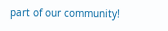part of our community!